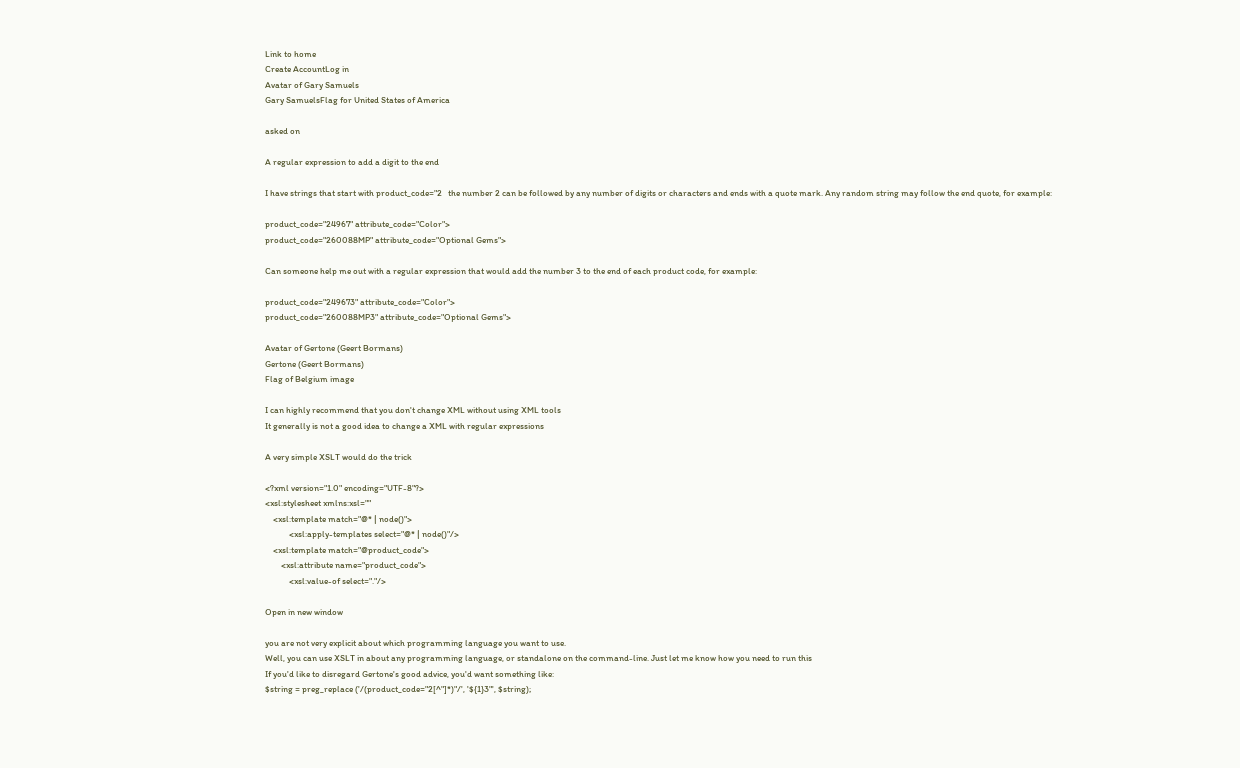Link to home
Create AccountLog in
Avatar of Gary Samuels
Gary SamuelsFlag for United States of America

asked on

A regular expression to add a digit to the end

I have strings that start with product_code="2   the number 2 can be followed by any number of digits or characters and ends with a quote mark. Any random string may follow the end quote, for example:

product_code="24967" attribute_code="Color">
product_code="260088MP" attribute_code="Optional Gems">

Can someone help me out with a regular expression that would add the number 3 to the end of each product code, for example:

product_code="249673" attribute_code="Color">
product_code="260088MP3" attribute_code="Optional Gems">

Avatar of Gertone (Geert Bormans)
Gertone (Geert Bormans)
Flag of Belgium image

I can highly recommend that you don't change XML without using XML tools
It generally is not a good idea to change a XML with regular expressions

A very simple XSLT would do the trick

<?xml version="1.0" encoding="UTF-8"?>
<xsl:stylesheet xmlns:xsl=""
    <xsl:template match="@* | node()">
            <xsl:apply-templates select="@* | node()"/>
    <xsl:template match="@product_code">
        <xsl:attribute name="product_code">
            <xsl:value-of select="."/>

Open in new window

you are not very explicit about which programming language you want to use.
Well, you can use XSLT in about any programming language, or standalone on the command-line. Just let me know how you need to run this
If you'd like to disregard Gertone's good advice, you'd want something like:
$string = preg_replace ('/(product_code="2[^"]*)"/', '${1}3"', $string);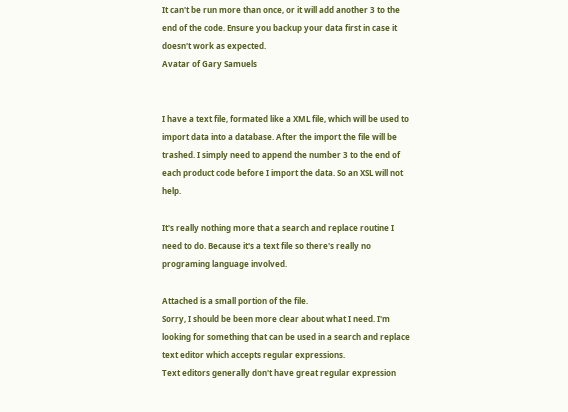It can't be run more than once, or it will add another 3 to the end of the code. Ensure you backup your data first in case it doesn't work as expected.
Avatar of Gary Samuels


I have a text file, formated like a XML file, which will be used to import data into a database. After the import the file will be trashed. I simply need to append the number 3 to the end of each product code before I import the data. So an XSL will not help.

It's really nothing more that a search and replace routine I need to do. Because it's a text file so there's really no programing language involved.

Attached is a small portion of the file.
Sorry, I should be been more clear about what I need. I'm looking for something that can be used in a search and replace text editor which accepts regular expressions.
Text editors generally don't have great regular expression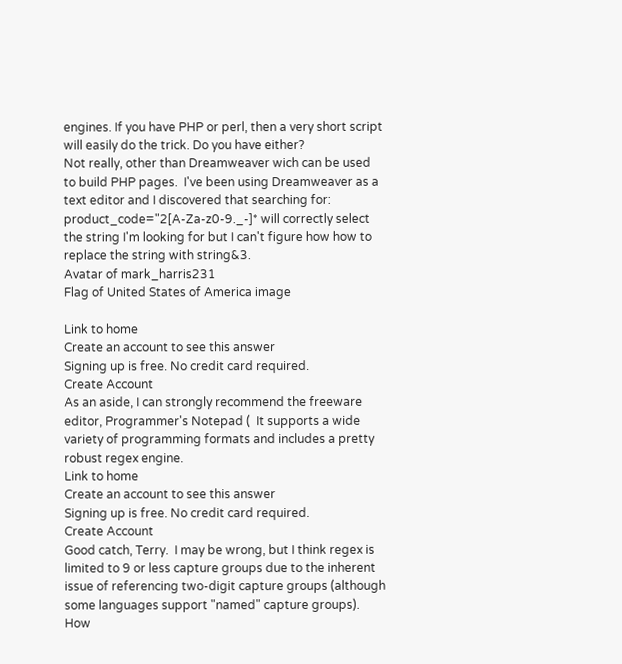engines. If you have PHP or perl, then a very short script will easily do the trick. Do you have either?
Not really, other than Dreamweaver wich can be used to build PHP pages.  I've been using Dreamweaver as a text editor and I discovered that searching for: product_code="2[A-Za-z0-9._-]* will correctly select the string I'm looking for but I can't figure how how to replace the string with string&3.
Avatar of mark_harris231
Flag of United States of America image

Link to home
Create an account to see this answer
Signing up is free. No credit card required.
Create Account
As an aside, I can strongly recommend the freeware editor, Programmer's Notepad (  It supports a wide variety of programming formats and includes a pretty robust regex engine.
Link to home
Create an account to see this answer
Signing up is free. No credit card required.
Create Account
Good catch, Terry.  I may be wrong, but I think regex is limited to 9 or less capture groups due to the inherent issue of referencing two-digit capture groups (although some languages support "named" capture groups).
How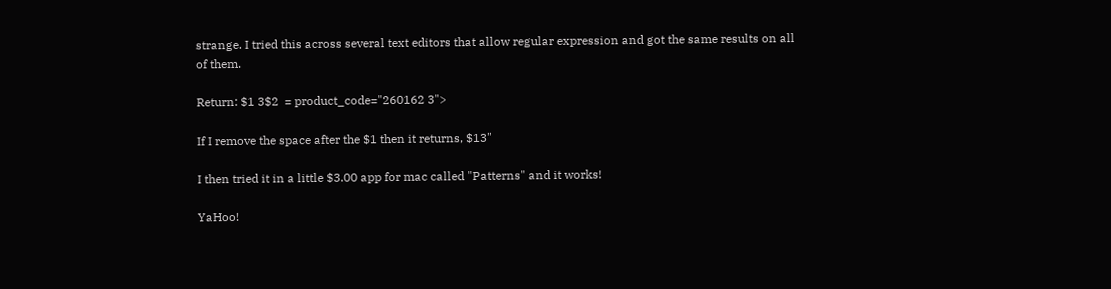strange. I tried this across several text editors that allow regular expression and got the same results on all of them.

Return: $1 3$2  = product_code="260162 3">

If I remove the space after the $1 then it returns, $13"

I then tried it in a little $3.00 app for mac called "Patterns" and it works!

YaHoo!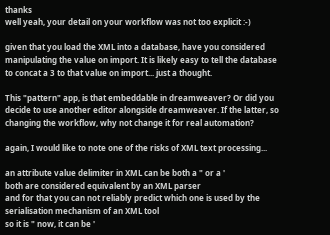thanks
well yeah, your detail on your workflow was not too explicit :-)

given that you load the XML into a database, have you considered manipulating the value on import. It is likely easy to tell the database to concat a 3 to that value on import... just a thought.

This "pattern" app, is that embeddable in dreamweaver? Or did you decide to use another editor alongside dreamweaver. If the latter, so changing the workflow, why not change it for real automation?

again, I would like to note one of the risks of XML text processing...

an attribute value delimiter in XML can be both a " or a '
both are considered equivalent by an XML parser
and for that you can not reliably predict which one is used by the serialisation mechanism of an XML tool
so it is " now, it can be '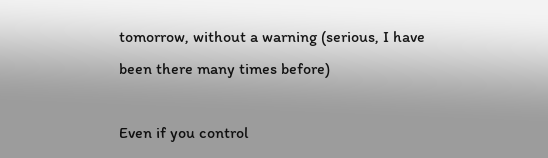tomorrow, without a warning (serious, I have been there many times before)

Even if you control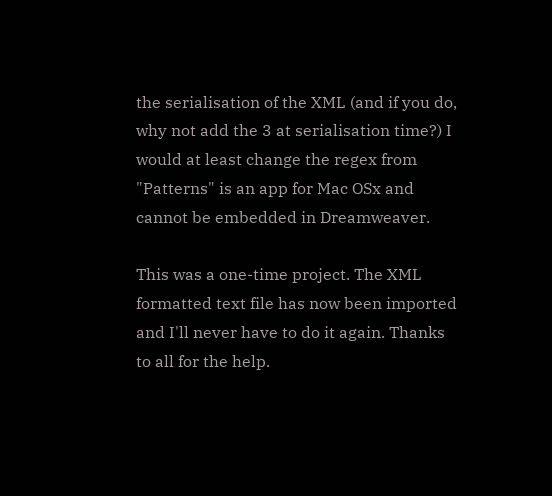the serialisation of the XML (and if you do, why not add the 3 at serialisation time?) I would at least change the regex from
"Patterns" is an app for Mac OSx and cannot be embedded in Dreamweaver.

This was a one-time project. The XML formatted text file has now been imported and I'll never have to do it again. Thanks to all for the help.